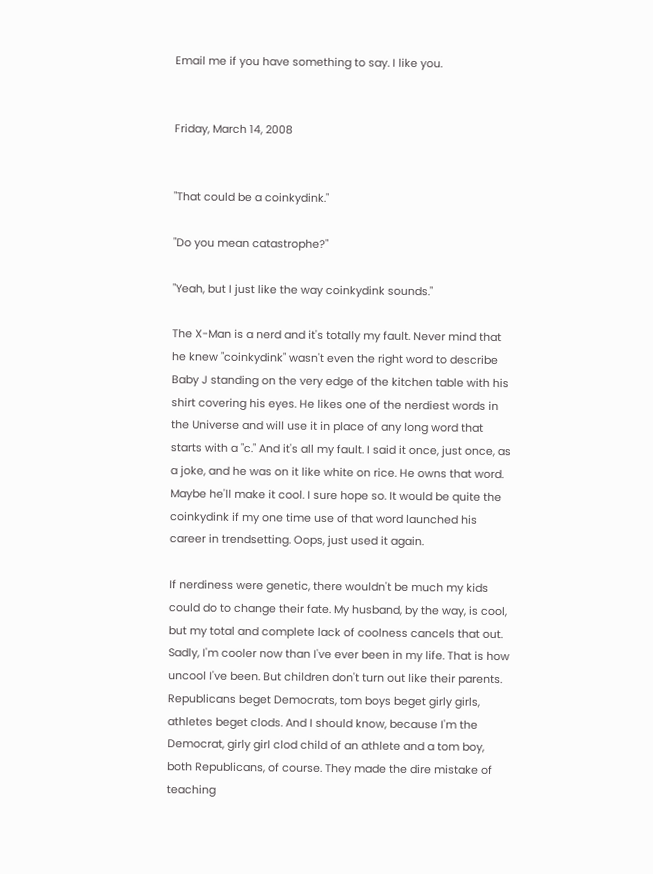Email me if you have something to say. I like you.


Friday, March 14, 2008


"That could be a coinkydink."

"Do you mean catastrophe?"

"Yeah, but I just like the way coinkydink sounds."

The X-Man is a nerd and it's totally my fault. Never mind that he knew "coinkydink" wasn't even the right word to describe Baby J standing on the very edge of the kitchen table with his shirt covering his eyes. He likes one of the nerdiest words in the Universe and will use it in place of any long word that starts with a "c." And it's all my fault. I said it once, just once, as a joke, and he was on it like white on rice. He owns that word. Maybe he'll make it cool. I sure hope so. It would be quite the coinkydink if my one time use of that word launched his career in trendsetting. Oops, just used it again.

If nerdiness were genetic, there wouldn't be much my kids could do to change their fate. My husband, by the way, is cool, but my total and complete lack of coolness cancels that out. Sadly, I'm cooler now than I've ever been in my life. That is how uncool I've been. But children don't turn out like their parents. Republicans beget Democrats, tom boys beget girly girls, athletes beget clods. And I should know, because I'm the Democrat, girly girl clod child of an athlete and a tom boy, both Republicans, of course. They made the dire mistake of teaching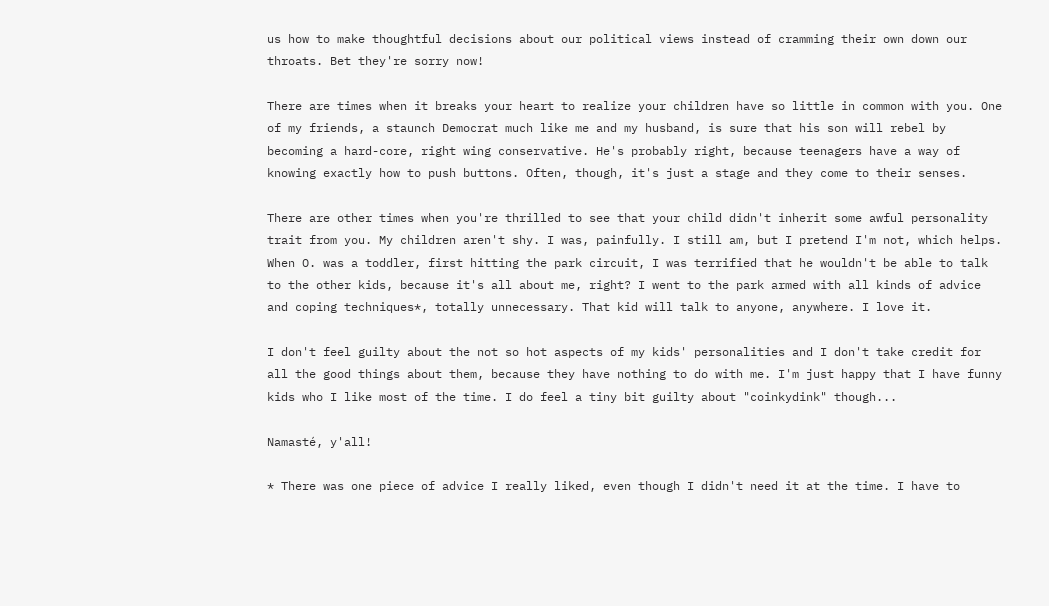us how to make thoughtful decisions about our political views instead of cramming their own down our throats. Bet they're sorry now!

There are times when it breaks your heart to realize your children have so little in common with you. One of my friends, a staunch Democrat much like me and my husband, is sure that his son will rebel by becoming a hard-core, right wing conservative. He's probably right, because teenagers have a way of knowing exactly how to push buttons. Often, though, it's just a stage and they come to their senses.

There are other times when you're thrilled to see that your child didn't inherit some awful personality trait from you. My children aren't shy. I was, painfully. I still am, but I pretend I'm not, which helps. When O. was a toddler, first hitting the park circuit, I was terrified that he wouldn't be able to talk to the other kids, because it's all about me, right? I went to the park armed with all kinds of advice and coping techniques*, totally unnecessary. That kid will talk to anyone, anywhere. I love it.

I don't feel guilty about the not so hot aspects of my kids' personalities and I don't take credit for all the good things about them, because they have nothing to do with me. I'm just happy that I have funny kids who I like most of the time. I do feel a tiny bit guilty about "coinkydink" though...

Namasté, y'all!

* There was one piece of advice I really liked, even though I didn't need it at the time. I have to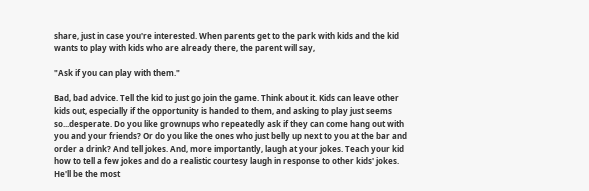share, just in case you're interested. When parents get to the park with kids and the kid wants to play with kids who are already there, the parent will say,

"Ask if you can play with them."

Bad, bad advice. Tell the kid to just go join the game. Think about it. Kids can leave other kids out, especially if the opportunity is handed to them, and asking to play just seems so...desperate. Do you like grownups who repeatedly ask if they can come hang out with you and your friends? Or do you like the ones who just belly up next to you at the bar and order a drink? And tell jokes. And, more importantly, laugh at your jokes. Teach your kid how to tell a few jokes and do a realistic courtesy laugh in response to other kids' jokes. He'll be the most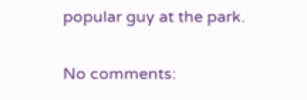popular guy at the park.

No comments: